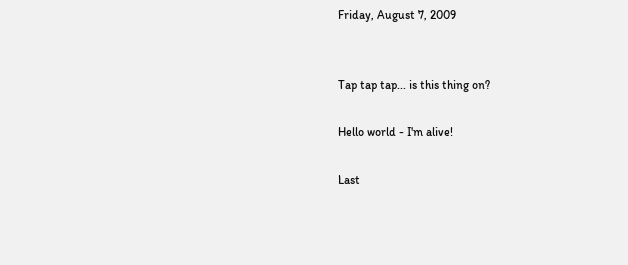Friday, August 7, 2009


Tap tap tap... is this thing on?

Hello world - I'm alive!

Last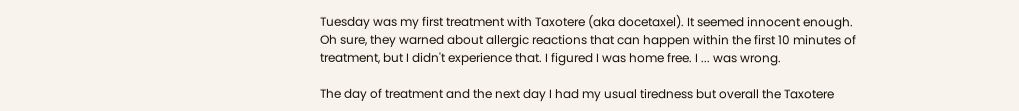Tuesday was my first treatment with Taxotere (aka docetaxel). It seemed innocent enough. Oh sure, they warned about allergic reactions that can happen within the first 10 minutes of treatment, but I didn't experience that. I figured I was home free. I ... was wrong.

The day of treatment and the next day I had my usual tiredness but overall the Taxotere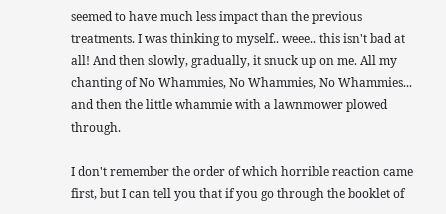seemed to have much less impact than the previous treatments. I was thinking to myself.. weee.. this isn't bad at all! And then slowly, gradually, it snuck up on me. All my chanting of No Whammies, No Whammies, No Whammies... and then the little whammie with a lawnmower plowed through.

I don't remember the order of which horrible reaction came first, but I can tell you that if you go through the booklet of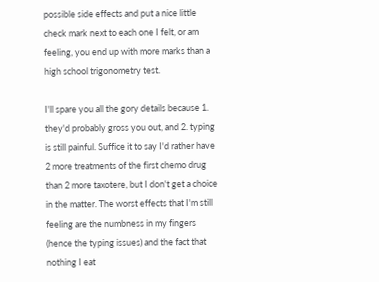possible side effects and put a nice little check mark next to each one I felt, or am feeling, you end up with more marks than a high school trigonometry test.

I'll spare you all the gory details because 1. they'd probably gross you out, and 2. typing is still painful. Suffice it to say I'd rather have 2 more treatments of the first chemo drug than 2 more taxotere, but I don't get a choice in the matter. The worst effects that I'm still feeling are the numbness in my fingers (hence the typing issues) and the fact that nothing I eat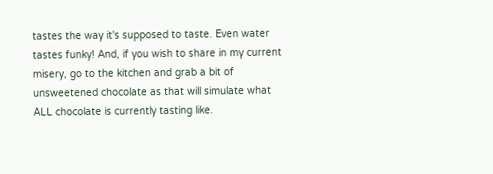tastes the way it's supposed to taste. Even water tastes funky! And, if you wish to share in my current misery, go to the kitchen and grab a bit of unsweetened chocolate as that will simulate what ALL chocolate is currently tasting like.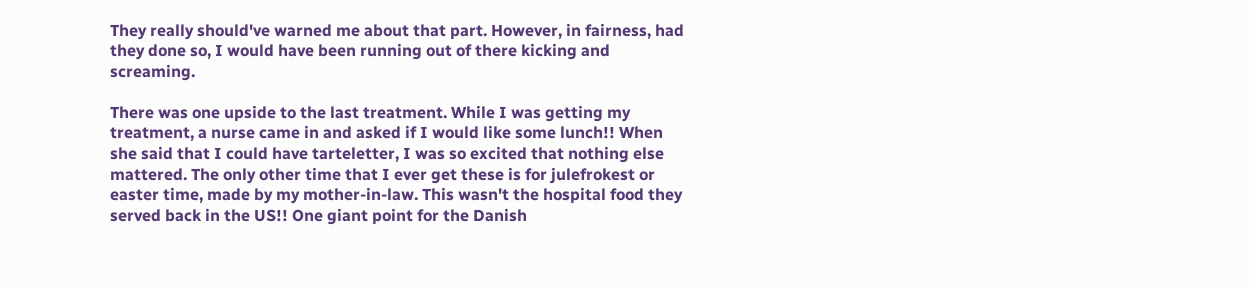They really should've warned me about that part. However, in fairness, had they done so, I would have been running out of there kicking and screaming.

There was one upside to the last treatment. While I was getting my treatment, a nurse came in and asked if I would like some lunch!! When she said that I could have tarteletter, I was so excited that nothing else mattered. The only other time that I ever get these is for julefrokest or easter time, made by my mother-in-law. This wasn't the hospital food they served back in the US!! One giant point for the Danish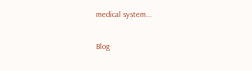medical system...

Blog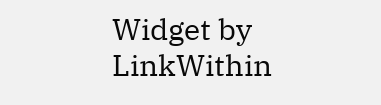Widget by LinkWithin